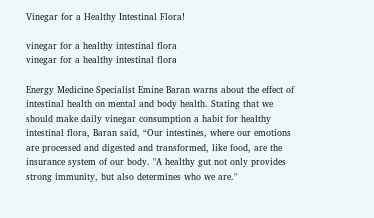Vinegar for a Healthy Intestinal Flora!

vinegar for a healthy intestinal flora
vinegar for a healthy intestinal flora

Energy Medicine Specialist Emine Baran warns about the effect of intestinal health on mental and body health. Stating that we should make daily vinegar consumption a habit for healthy intestinal flora, Baran said, “Our intestines, where our emotions are processed and digested and transformed, like food, are the insurance system of our body. "A healthy gut not only provides strong immunity, but also determines who we are."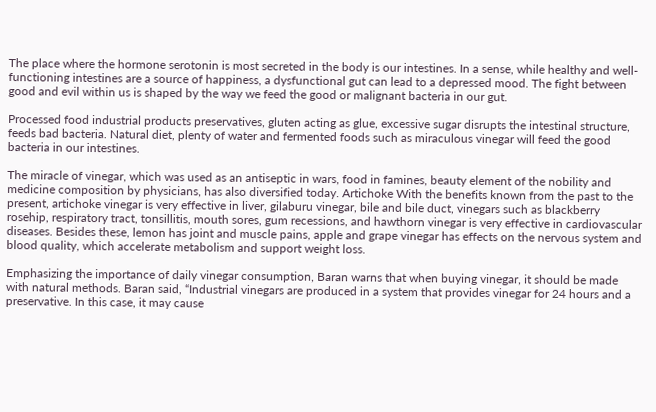The place where the hormone serotonin is most secreted in the body is our intestines. In a sense, while healthy and well-functioning intestines are a source of happiness, a dysfunctional gut can lead to a depressed mood. The fight between good and evil within us is shaped by the way we feed the good or malignant bacteria in our gut.

Processed food industrial products preservatives, gluten acting as glue, excessive sugar disrupts the intestinal structure, feeds bad bacteria. Natural diet, plenty of water and fermented foods such as miraculous vinegar will feed the good bacteria in our intestines.

The miracle of vinegar, which was used as an antiseptic in wars, food in famines, beauty element of the nobility and medicine composition by physicians, has also diversified today. Artichoke With the benefits known from the past to the present, artichoke vinegar is very effective in liver, gilaburu vinegar, bile and bile duct, vinegars such as blackberry rosehip, respiratory tract, tonsillitis, mouth sores, gum recessions, and hawthorn vinegar is very effective in cardiovascular diseases. Besides these, lemon has joint and muscle pains, apple and grape vinegar has effects on the nervous system and blood quality, which accelerate metabolism and support weight loss.

Emphasizing the importance of daily vinegar consumption, Baran warns that when buying vinegar, it should be made with natural methods. Baran said, “Industrial vinegars are produced in a system that provides vinegar for 24 hours and a preservative. In this case, it may cause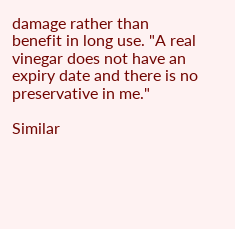damage rather than benefit in long use. "A real vinegar does not have an expiry date and there is no preservative in me."

Similar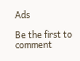Ads

Be the first to comment